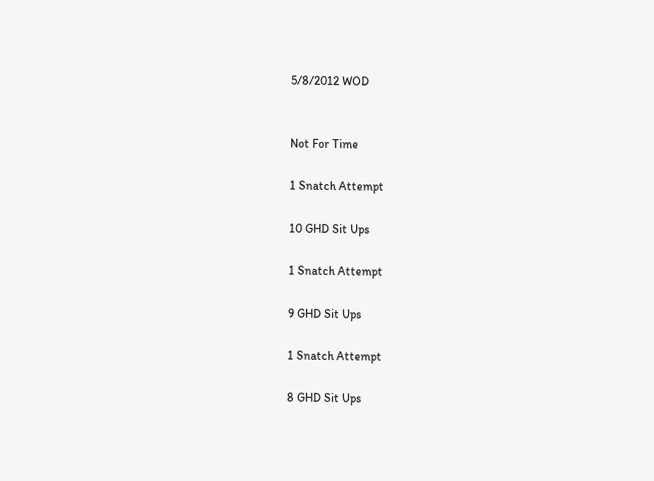5/8/2012 WOD


Not For Time

1 Snatch Attempt

10 GHD Sit Ups

1 Snatch Attempt

9 GHD Sit Ups

1 Snatch Attempt

8 GHD Sit Ups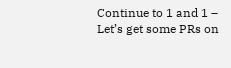Continue to 1 and 1 – Let’s get some PRs on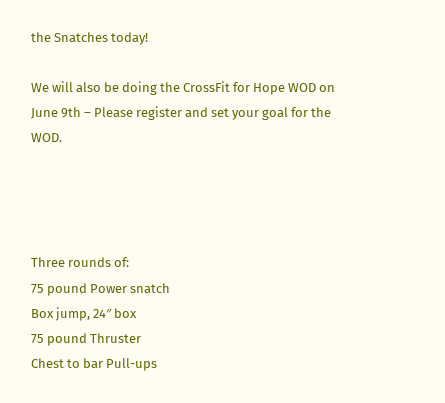the Snatches today!

We will also be doing the CrossFit for Hope WOD on June 9th – Please register and set your goal for the WOD.




Three rounds of:
75 pound Power snatch
Box jump, 24″ box
75 pound Thruster
Chest to bar Pull-ups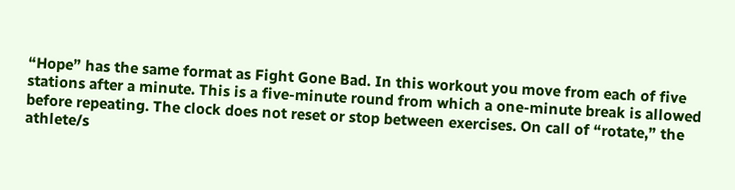“Hope” has the same format as Fight Gone Bad. In this workout you move from each of five stations after a minute. This is a five-minute round from which a one-minute break is allowed before repeating. The clock does not reset or stop between exercises. On call of “rotate,” the athlete/s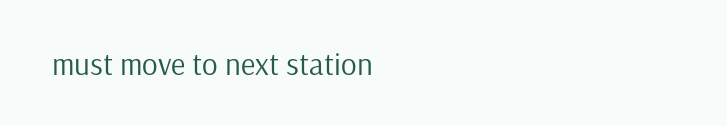must move to next station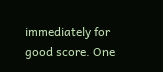immediately for good score. One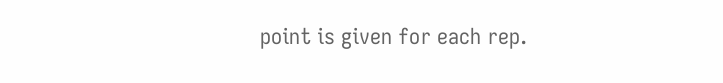point is given for each rep.